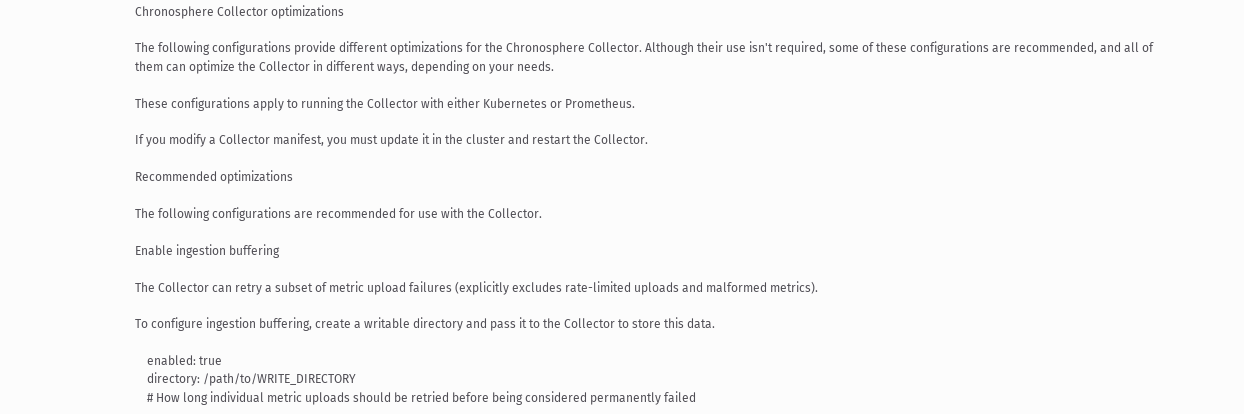Chronosphere Collector optimizations

The following configurations provide different optimizations for the Chronosphere Collector. Although their use isn't required, some of these configurations are recommended, and all of them can optimize the Collector in different ways, depending on your needs.

These configurations apply to running the Collector with either Kubernetes or Prometheus.

If you modify a Collector manifest, you must update it in the cluster and restart the Collector.

Recommended optimizations

The following configurations are recommended for use with the Collector.

Enable ingestion buffering

The Collector can retry a subset of metric upload failures (explicitly excludes rate-limited uploads and malformed metrics).

To configure ingestion buffering, create a writable directory and pass it to the Collector to store this data.

    enabled: true
    directory: /path/to/WRITE_DIRECTORY
    # How long individual metric uploads should be retried before being considered permanently failed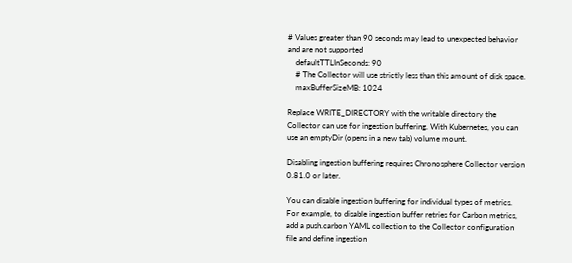# Values greater than 90 seconds may lead to unexpected behavior and are not supported
    defaultTTLInSeconds: 90
    # The Collector will use strictly less than this amount of disk space.
    maxBufferSizeMB: 1024

Replace WRITE_DIRECTORY with the writable directory the Collector can use for ingestion buffering. With Kubernetes, you can use an emptyDir (opens in a new tab) volume mount.

Disabling ingestion buffering requires Chronosphere Collector version 0.81.0 or later.

You can disable ingestion buffering for individual types of metrics. For example, to disable ingestion buffer retries for Carbon metrics, add a push.carbon YAML collection to the Collector configuration file and define ingestion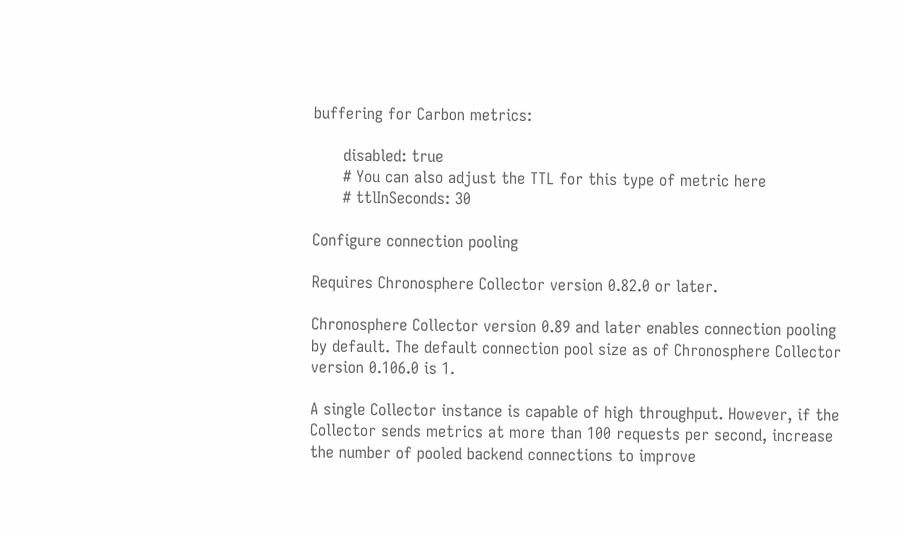buffering for Carbon metrics:

      disabled: true
      # You can also adjust the TTL for this type of metric here
      # ttlInSeconds: 30

Configure connection pooling

Requires Chronosphere Collector version 0.82.0 or later.

Chronosphere Collector version 0.89 and later enables connection pooling by default. The default connection pool size as of Chronosphere Collector version 0.106.0 is 1.

A single Collector instance is capable of high throughput. However, if the Collector sends metrics at more than 100 requests per second, increase the number of pooled backend connections to improve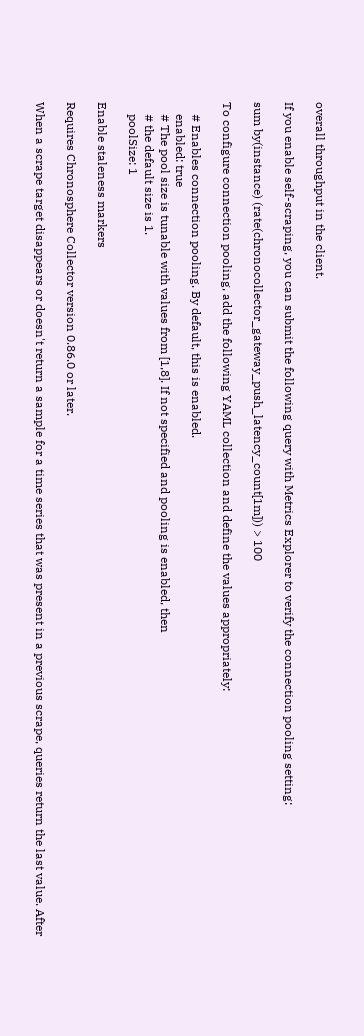overall throughput in the client.

If you enable self-scraping, you can submit the following query with Metrics Explorer to verify the connection pooling setting:

sum by(instance) (rate(chronocollector_gateway_push_latency_count[1m])) > 100

To configure connection pooling, add the following YAML collection and define the values appropriately:

    # Enables connection pooling. By default, this is enabled.
    enabled: true
    # The pool size is tunable with values from [1,8]. If not specified and pooling is enabled, then
    # the default size is 1.
    poolSize: 1

Enable staleness markers

Requires Chronosphere Collector version 0.86.0 or later.

When a scrape target disappears or doesn't return a sample for a time series that was present in a previous scrape, queries return the last value. After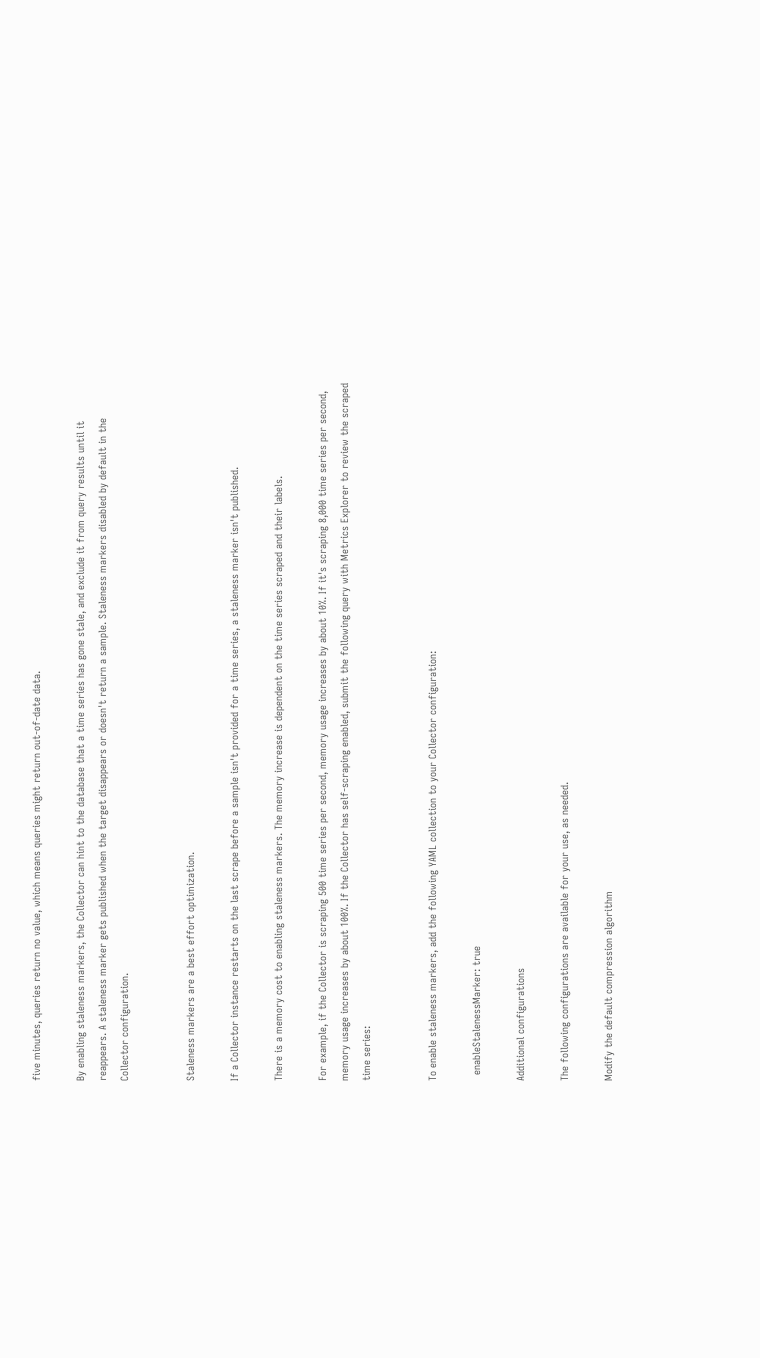five minutes, queries return no value, which means queries might return out-of-date data.

By enabling staleness markers, the Collector can hint to the database that a time series has gone stale, and exclude it from query results until it reappears. A staleness marker gets published when the target disappears or doesn't return a sample. Staleness markers disabled by default in the Collector configuration.


Staleness markers are a best effort optimization.

If a Collector instance restarts on the last scrape before a sample isn't provided for a time series, a staleness marker isn't published.

There is a memory cost to enabling staleness markers. The memory increase is dependent on the time series scraped and their labels.

For example, if the Collector is scraping 500 time series per second, memory usage increases by about 10%. If it's scraping 8,000 time series per second, memory usage increases by about 100%. If the Collector has self-scraping enabled, submit the following query with Metrics Explorer to review the scraped time series:


To enable staleness markers, add the following YAML collection to your Collector configuration:

  enableStalenessMarker: true

Additional configurations

The following configurations are available for your use, as needed.

Modify the default compression algorithm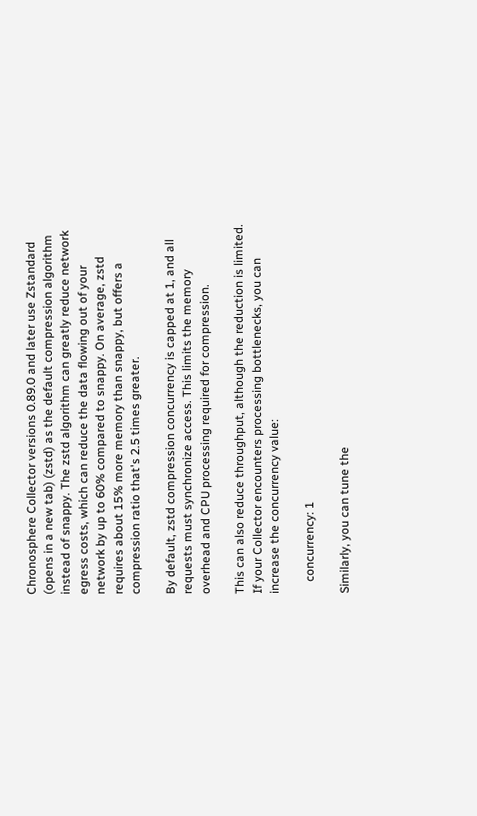Chronosphere Collector versions 0.89.0 and later use Zstandard (opens in a new tab) (zstd) as the default compression algorithm instead of snappy. The zstd algorithm can greatly reduce network egress costs, which can reduce the data flowing out of your network by up to 60% compared to snappy. On average, zstd requires about 15% more memory than snappy, but offers a compression ratio that's 2.5 times greater.

By default, zstd compression concurrency is capped at 1, and all requests must synchronize access. This limits the memory overhead and CPU processing required for compression.

This can also reduce throughput, although the reduction is limited. If your Collector encounters processing bottlenecks, you can increase the concurrency value:

    concurrency: 1

Similarly, you can tune the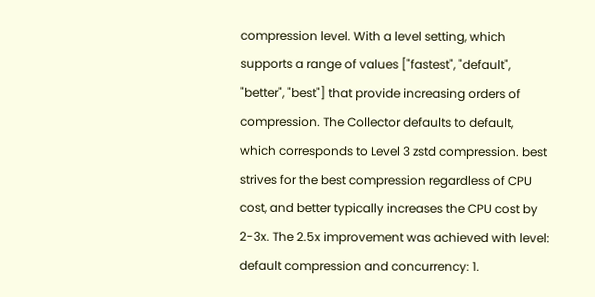compression level. With a level setting, which supports a range of values ["fastest", "default", "better", "best"] that provide increasing orders of compression. The Collector defaults to default, which corresponds to Level 3 zstd compression. best strives for the best compression regardless of CPU cost, and better typically increases the CPU cost by 2-3x. The 2.5x improvement was achieved with level: default compression and concurrency: 1.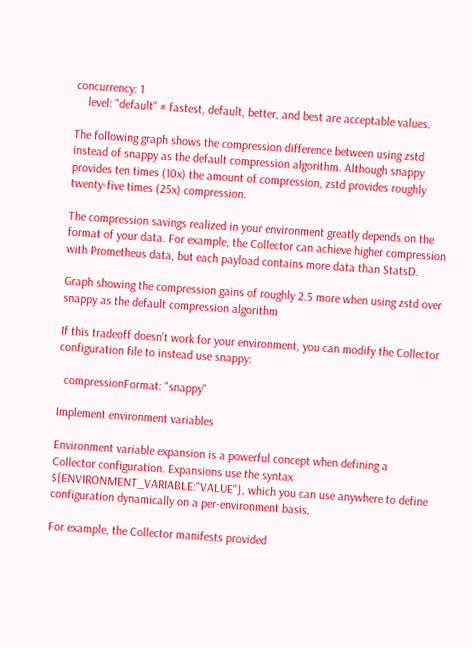concurrency: 1
    level: "default" # fastest, default, better, and best are acceptable values.

The following graph shows the compression difference between using zstd instead of snappy as the default compression algorithm. Although snappy provides ten times (10x) the amount of compression, zstd provides roughly twenty-five times (25x) compression.

The compression savings realized in your environment greatly depends on the format of your data. For example, the Collector can achieve higher compression with Prometheus data, but each payload contains more data than StatsD.

Graph showing the compression gains of roughly 2.5 more when using zstd over snappy as the default compression algorithm

If this tradeoff doesn't work for your environment, you can modify the Collector configuration file to instead use snappy:

  compressionFormat: "snappy"

Implement environment variables

Environment variable expansion is a powerful concept when defining a Collector configuration. Expansions use the syntax ${ENVIRONMENT_VARIABLE:"VALUE"}, which you can use anywhere to define configuration dynamically on a per-environment basis.

For example, the Collector manifests provided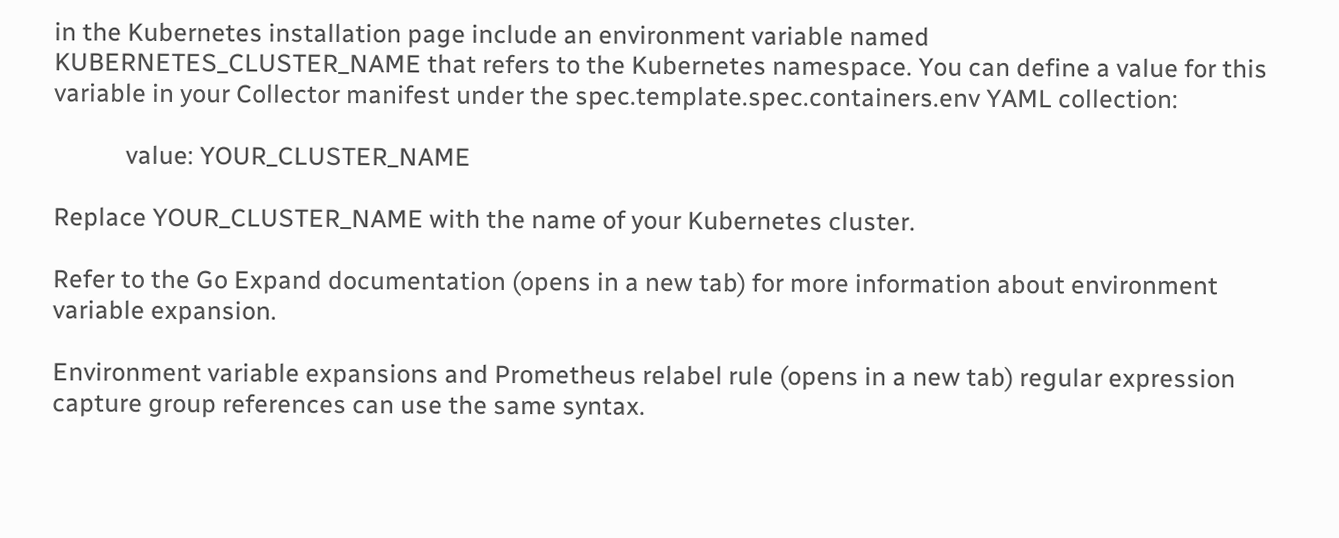in the Kubernetes installation page include an environment variable named KUBERNETES_CLUSTER_NAME that refers to the Kubernetes namespace. You can define a value for this variable in your Collector manifest under the spec.template.spec.containers.env YAML collection:

            value: YOUR_CLUSTER_NAME

Replace YOUR_CLUSTER_NAME with the name of your Kubernetes cluster.

Refer to the Go Expand documentation (opens in a new tab) for more information about environment variable expansion.

Environment variable expansions and Prometheus relabel rule (opens in a new tab) regular expression capture group references can use the same syntax.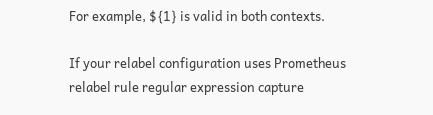For example, ${1} is valid in both contexts.

If your relabel configuration uses Prometheus relabel rule regular expression capture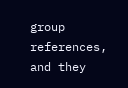group references, and they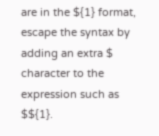are in the ${1} format, escape the syntax by adding an extra $ character to the expression such as $${1}.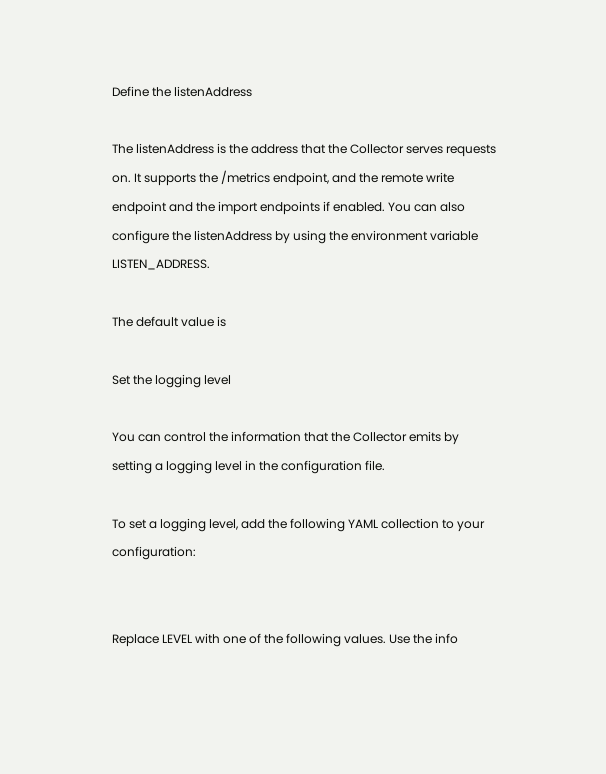Define the listenAddress

The listenAddress is the address that the Collector serves requests on. It supports the /metrics endpoint, and the remote write endpoint and the import endpoints if enabled. You can also configure the listenAddress by using the environment variable LISTEN_ADDRESS.

The default value is

Set the logging level

You can control the information that the Collector emits by setting a logging level in the configuration file.

To set a logging level, add the following YAML collection to your configuration:


Replace LEVEL with one of the following values. Use the info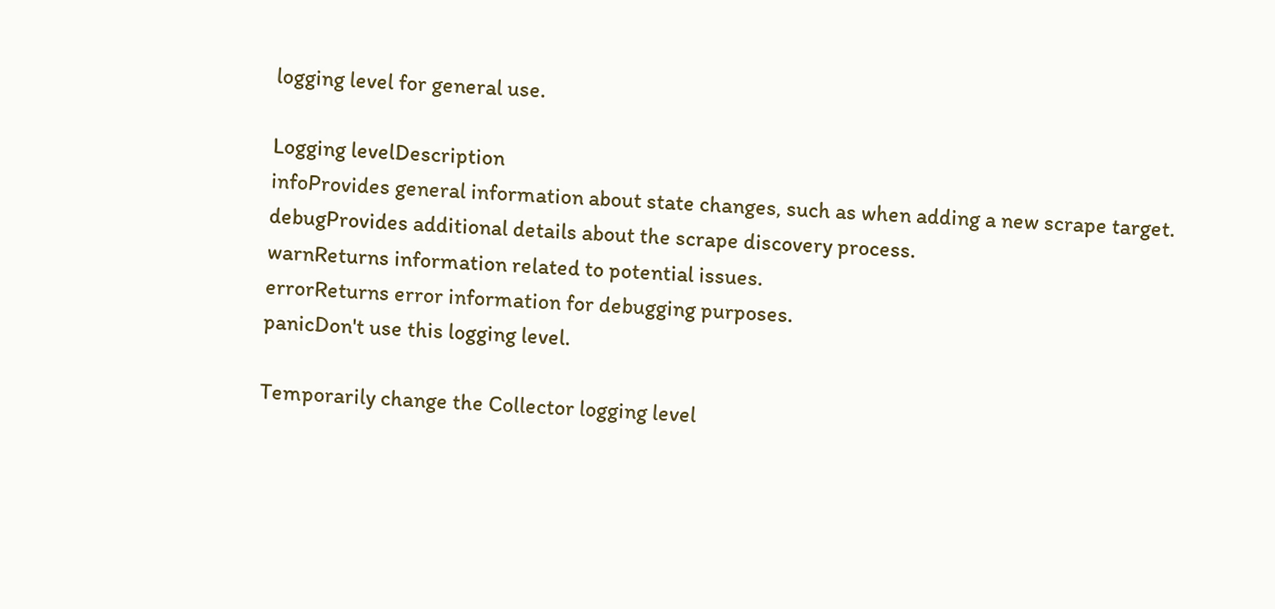logging level for general use.

Logging levelDescription
infoProvides general information about state changes, such as when adding a new scrape target.
debugProvides additional details about the scrape discovery process.
warnReturns information related to potential issues.
errorReturns error information for debugging purposes.
panicDon't use this logging level.

Temporarily change the Collector logging level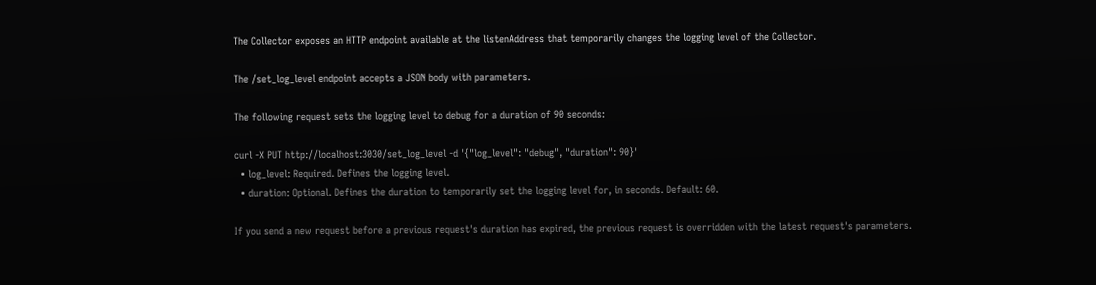The Collector exposes an HTTP endpoint available at the listenAddress that temporarily changes the logging level of the Collector.

The /set_log_level endpoint accepts a JSON body with parameters.

The following request sets the logging level to debug for a duration of 90 seconds:

curl -X PUT http://localhost:3030/set_log_level -d '{"log_level": "debug", "duration": 90}'
  • log_level: Required. Defines the logging level.
  • duration: Optional. Defines the duration to temporarily set the logging level for, in seconds. Default: 60.

If you send a new request before a previous request's duration has expired, the previous request is overridden with the latest request's parameters.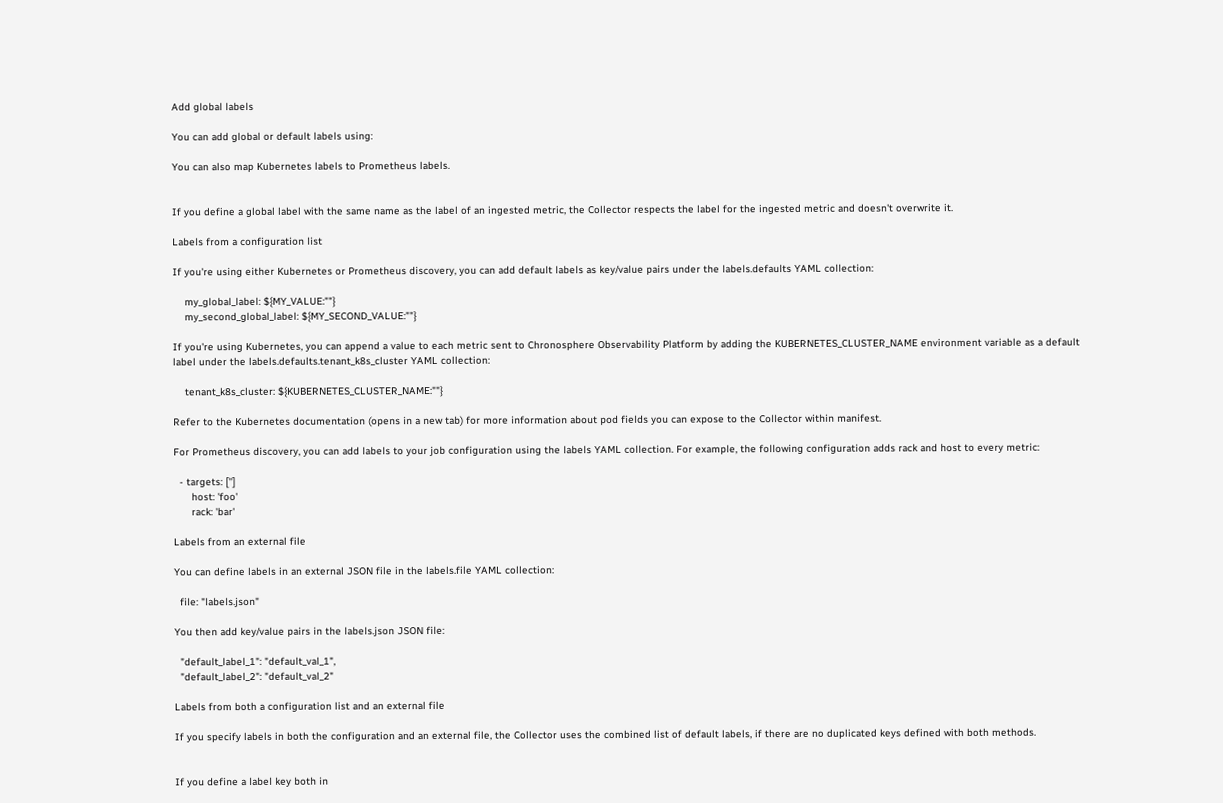Add global labels

You can add global or default labels using:

You can also map Kubernetes labels to Prometheus labels.


If you define a global label with the same name as the label of an ingested metric, the Collector respects the label for the ingested metric and doesn't overwrite it.

Labels from a configuration list

If you're using either Kubernetes or Prometheus discovery, you can add default labels as key/value pairs under the labels.defaults YAML collection:

    my_global_label: ${MY_VALUE:""}
    my_second_global_label: ${MY_SECOND_VALUE:""}

If you're using Kubernetes, you can append a value to each metric sent to Chronosphere Observability Platform by adding the KUBERNETES_CLUSTER_NAME environment variable as a default label under the labels.defaults.tenant_k8s_cluster YAML collection:

    tenant_k8s_cluster: ${KUBERNETES_CLUSTER_NAME:""}

Refer to the Kubernetes documentation (opens in a new tab) for more information about pod fields you can expose to the Collector within manifest.

For Prometheus discovery, you can add labels to your job configuration using the labels YAML collection. For example, the following configuration adds rack and host to every metric:

  - targets: ['']
      host: 'foo'
      rack: 'bar'

Labels from an external file

You can define labels in an external JSON file in the labels.file YAML collection:

  file: "labels.json"

You then add key/value pairs in the labels.json JSON file:

  "default_label_1": "default_val_1",
  "default_label_2": "default_val_2"

Labels from both a configuration list and an external file

If you specify labels in both the configuration and an external file, the Collector uses the combined list of default labels, if there are no duplicated keys defined with both methods.


If you define a label key both in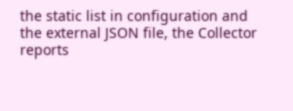the static list in configuration and the external JSON file, the Collector reports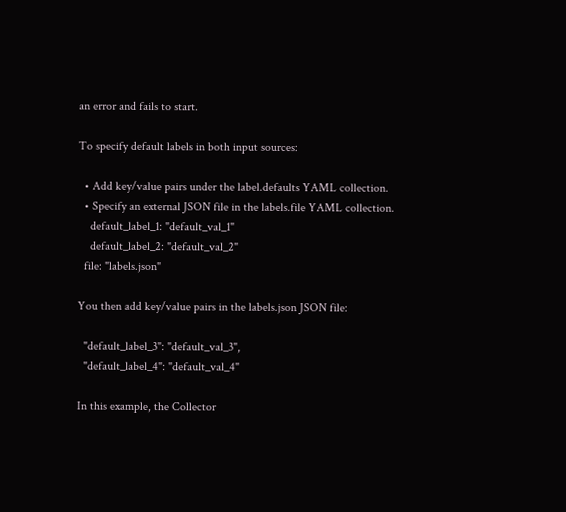an error and fails to start.

To specify default labels in both input sources:

  • Add key/value pairs under the label.defaults YAML collection.
  • Specify an external JSON file in the labels.file YAML collection.
    default_label_1: "default_val_1"
    default_label_2: "default_val_2"
  file: "labels.json"

You then add key/value pairs in the labels.json JSON file:

  "default_label_3": "default_val_3",
  "default_label_4": "default_val_4"

In this example, the Collector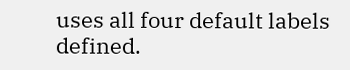uses all four default labels defined.